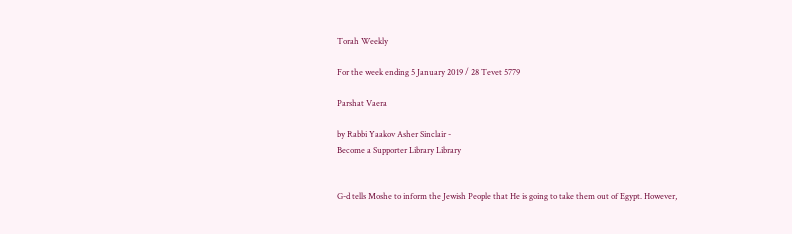Torah Weekly

For the week ending 5 January 2019 / 28 Tevet 5779

Parshat Vaera

by Rabbi Yaakov Asher Sinclair -
Become a Supporter Library Library


G-d tells Moshe to inform the Jewish People that He is going to take them out of Egypt. However,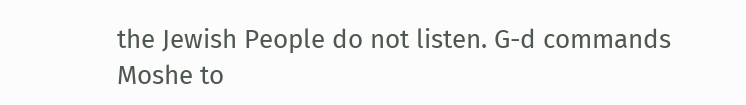the Jewish People do not listen. G-d commands Moshe to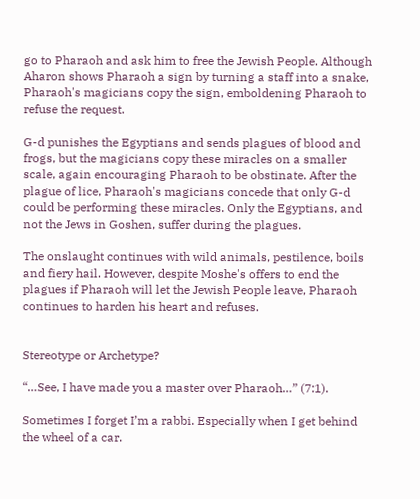go to Pharaoh and ask him to free the Jewish People. Although Aharon shows Pharaoh a sign by turning a staff into a snake, Pharaoh's magicians copy the sign, emboldening Pharaoh to refuse the request.

G-d punishes the Egyptians and sends plagues of blood and frogs, but the magicians copy these miracles on a smaller scale, again encouraging Pharaoh to be obstinate. After the plague of lice, Pharaoh's magicians concede that only G-d could be performing these miracles. Only the Egyptians, and not the Jews in Goshen, suffer during the plagues.

The onslaught continues with wild animals, pestilence, boils and fiery hail. However, despite Moshe's offers to end the plagues if Pharaoh will let the Jewish People leave, Pharaoh continues to harden his heart and refuses.


Stereotype or Archetype?

“…See, I have made you a master over Pharaoh…” (7:1).

Sometimes I forget I’m a rabbi. Especially when I get behind the wheel of a car.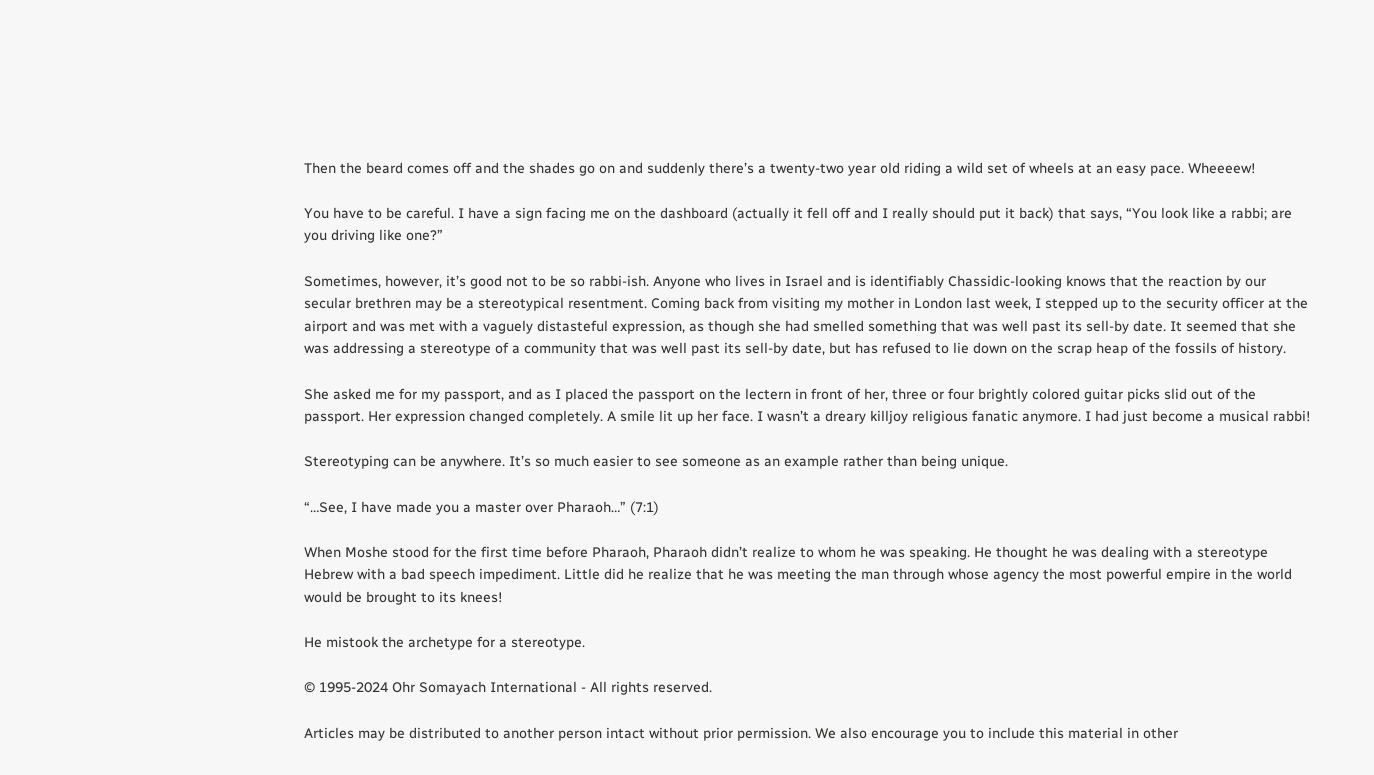Then the beard comes off and the shades go on and suddenly there’s a twenty-two year old riding a wild set of wheels at an easy pace. Wheeeew!

You have to be careful. I have a sign facing me on the dashboard (actually it fell off and I really should put it back) that says, “You look like a rabbi; are you driving like one?”

Sometimes, however, it’s good not to be so rabbi-ish. Anyone who lives in Israel and is identifiably Chassidic-looking knows that the reaction by our secular brethren may be a stereotypical resentment. Coming back from visiting my mother in London last week, I stepped up to the security officer at the airport and was met with a vaguely distasteful expression, as though she had smelled something that was well past its sell-by date. It seemed that she was addressing a stereotype of a community that was well past its sell-by date, but has refused to lie down on the scrap heap of the fossils of history.

She asked me for my passport, and as I placed the passport on the lectern in front of her, three or four brightly colored guitar picks slid out of the passport. Her expression changed completely. A smile lit up her face. I wasn’t a dreary killjoy religious fanatic anymore. I had just become a musical rabbi!

Stereotyping can be anywhere. It’s so much easier to see someone as an example rather than being unique.

“…See, I have made you a master over Pharaoh…” (7:1)

When Moshe stood for the first time before Pharaoh, Pharaoh didn’t realize to whom he was speaking. He thought he was dealing with a stereotype Hebrew with a bad speech impediment. Little did he realize that he was meeting the man through whose agency the most powerful empire in the world would be brought to its knees!

He mistook the archetype for a stereotype.

© 1995-2024 Ohr Somayach International - All rights reserved.

Articles may be distributed to another person intact without prior permission. We also encourage you to include this material in other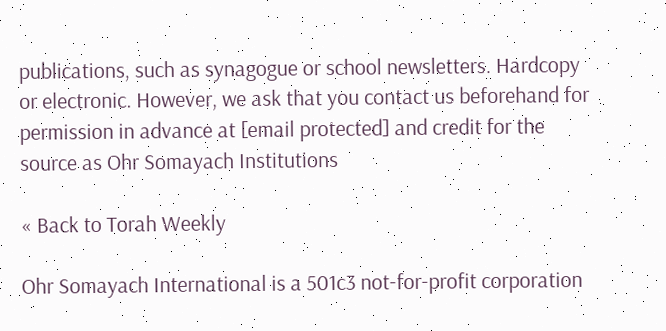publications, such as synagogue or school newsletters. Hardcopy or electronic. However, we ask that you contact us beforehand for permission in advance at [email protected] and credit for the source as Ohr Somayach Institutions

« Back to Torah Weekly

Ohr Somayach International is a 501c3 not-for-profit corporation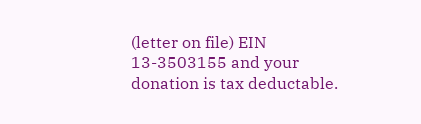(letter on file) EIN 13-3503155 and your donation is tax deductable.